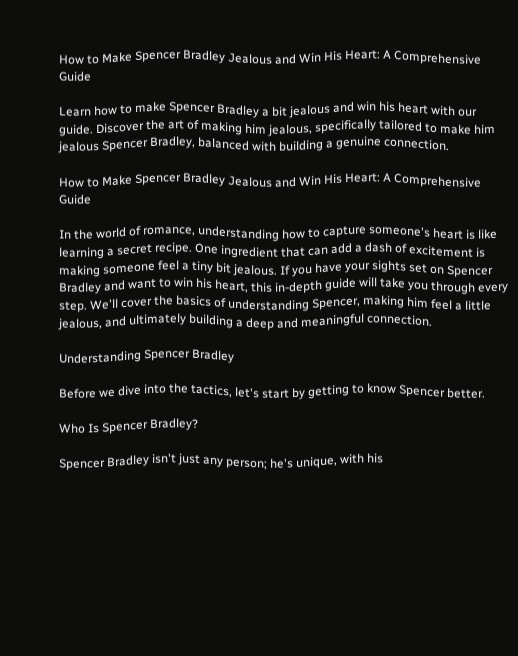How to Make Spencer Bradley Jealous and Win His Heart: A Comprehensive Guide

Learn how to make Spencer Bradley a bit jealous and win his heart with our guide. Discover the art of making him jealous, specifically tailored to make him jealous Spencer Bradley, balanced with building a genuine connection.

How to Make Spencer Bradley Jealous and Win His Heart: A Comprehensive Guide

In the world of romance, understanding how to capture someone's heart is like learning a secret recipe. One ingredient that can add a dash of excitement is making someone feel a tiny bit jealous. If you have your sights set on Spencer Bradley and want to win his heart, this in-depth guide will take you through every step. We'll cover the basics of understanding Spencer, making him feel a little jealous, and ultimately building a deep and meaningful connection.

Understanding Spencer Bradley

Before we dive into the tactics, let's start by getting to know Spencer better.

Who Is Spencer Bradley?

Spencer Bradley isn't just any person; he's unique, with his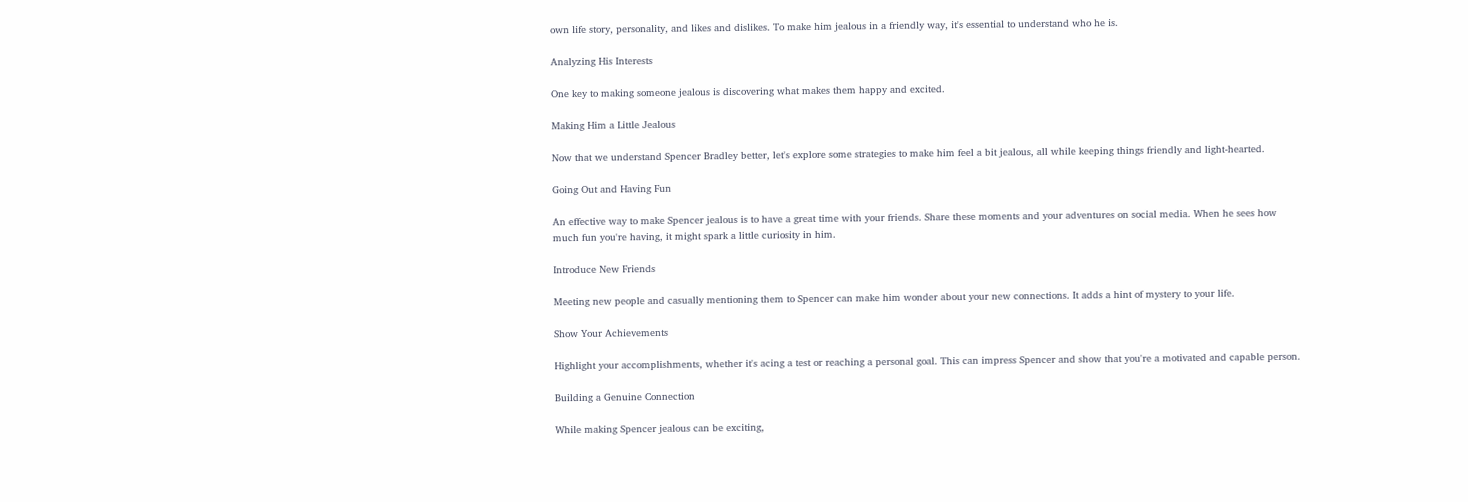own life story, personality, and likes and dislikes. To make him jealous in a friendly way, it's essential to understand who he is.

Analyzing His Interests

One key to making someone jealous is discovering what makes them happy and excited.

Making Him a Little Jealous

Now that we understand Spencer Bradley better, let's explore some strategies to make him feel a bit jealous, all while keeping things friendly and light-hearted.

Going Out and Having Fun

An effective way to make Spencer jealous is to have a great time with your friends. Share these moments and your adventures on social media. When he sees how much fun you're having, it might spark a little curiosity in him.

Introduce New Friends

Meeting new people and casually mentioning them to Spencer can make him wonder about your new connections. It adds a hint of mystery to your life.

Show Your Achievements

Highlight your accomplishments, whether it's acing a test or reaching a personal goal. This can impress Spencer and show that you're a motivated and capable person.

Building a Genuine Connection

While making Spencer jealous can be exciting,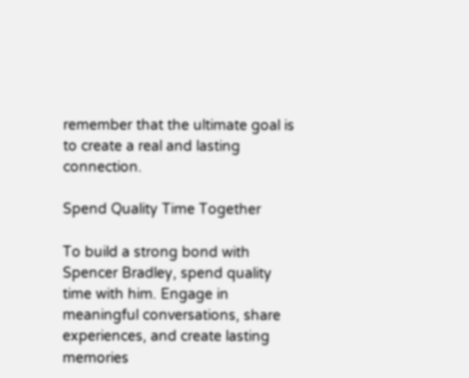remember that the ultimate goal is to create a real and lasting connection.

Spend Quality Time Together

To build a strong bond with Spencer Bradley, spend quality time with him. Engage in meaningful conversations, share experiences, and create lasting memories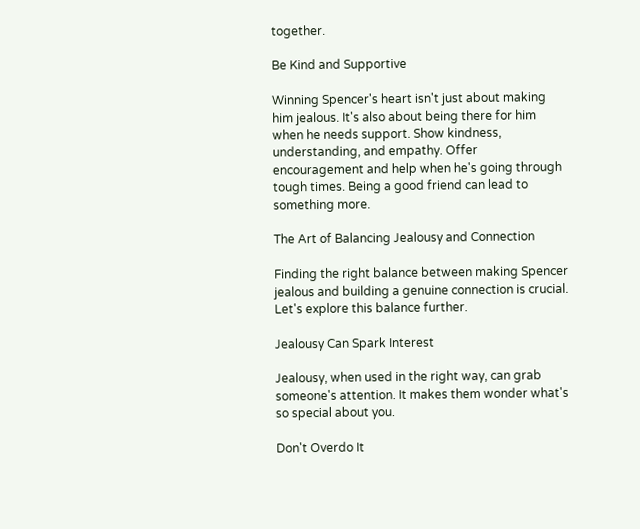together.

Be Kind and Supportive

Winning Spencer's heart isn't just about making him jealous. It's also about being there for him when he needs support. Show kindness, understanding, and empathy. Offer encouragement and help when he's going through tough times. Being a good friend can lead to something more.

The Art of Balancing Jealousy and Connection

Finding the right balance between making Spencer jealous and building a genuine connection is crucial. Let's explore this balance further.

Jealousy Can Spark Interest

Jealousy, when used in the right way, can grab someone's attention. It makes them wonder what's so special about you.

Don't Overdo It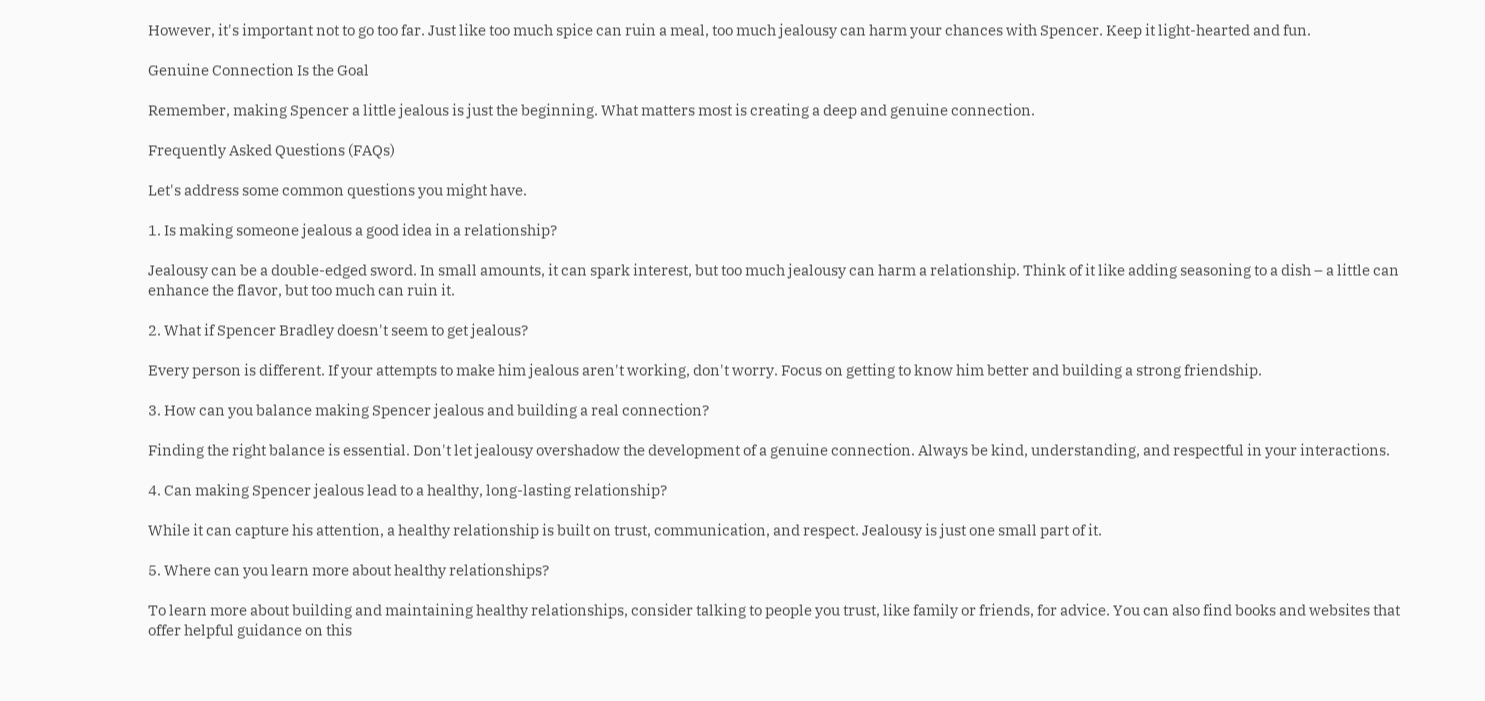However, it's important not to go too far. Just like too much spice can ruin a meal, too much jealousy can harm your chances with Spencer. Keep it light-hearted and fun.

Genuine Connection Is the Goal

Remember, making Spencer a little jealous is just the beginning. What matters most is creating a deep and genuine connection.

Frequently Asked Questions (FAQs)

Let's address some common questions you might have.

1. Is making someone jealous a good idea in a relationship?

Jealousy can be a double-edged sword. In small amounts, it can spark interest, but too much jealousy can harm a relationship. Think of it like adding seasoning to a dish – a little can enhance the flavor, but too much can ruin it.

2. What if Spencer Bradley doesn't seem to get jealous?

Every person is different. If your attempts to make him jealous aren't working, don't worry. Focus on getting to know him better and building a strong friendship.

3. How can you balance making Spencer jealous and building a real connection?

Finding the right balance is essential. Don't let jealousy overshadow the development of a genuine connection. Always be kind, understanding, and respectful in your interactions.

4. Can making Spencer jealous lead to a healthy, long-lasting relationship?

While it can capture his attention, a healthy relationship is built on trust, communication, and respect. Jealousy is just one small part of it.

5. Where can you learn more about healthy relationships?

To learn more about building and maintaining healthy relationships, consider talking to people you trust, like family or friends, for advice. You can also find books and websites that offer helpful guidance on this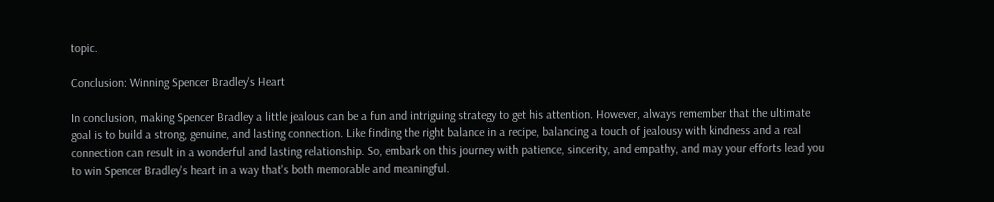topic.

Conclusion: Winning Spencer Bradley's Heart

In conclusion, making Spencer Bradley a little jealous can be a fun and intriguing strategy to get his attention. However, always remember that the ultimate goal is to build a strong, genuine, and lasting connection. Like finding the right balance in a recipe, balancing a touch of jealousy with kindness and a real connection can result in a wonderful and lasting relationship. So, embark on this journey with patience, sincerity, and empathy, and may your efforts lead you to win Spencer Bradley's heart in a way that's both memorable and meaningful.